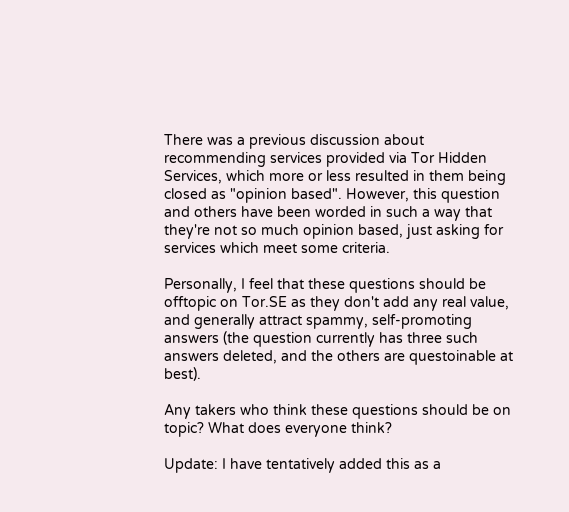There was a previous discussion about recommending services provided via Tor Hidden Services, which more or less resulted in them being closed as "opinion based". However, this question and others have been worded in such a way that they're not so much opinion based, just asking for services which meet some criteria.

Personally, I feel that these questions should be offtopic on Tor.SE as they don't add any real value, and generally attract spammy, self-promoting answers (the question currently has three such answers deleted, and the others are questoinable at best).

Any takers who think these questions should be on topic? What does everyone think?

Update: I have tentatively added this as a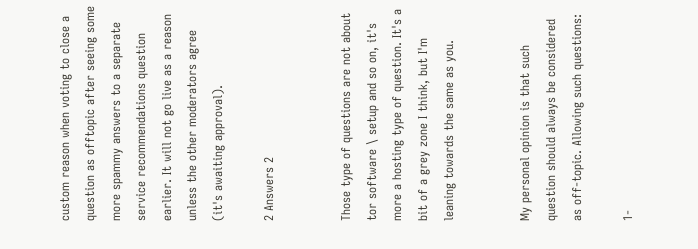custom reason when voting to close a question as offtopic after seeing some more spammy answers to a separate service recommendations question earlier. It will not go live as a reason unless the other moderators agree (it's awaiting approval).

2 Answers 2


Those type of questions are not about tor software \ setup and so on, it's more a hosting type of question. It's a bit of a grey zone I think, but I'm leaning towards the same as you.


My personal opinion is that such question should always be considered as off-topic. Allowing such questions:

1-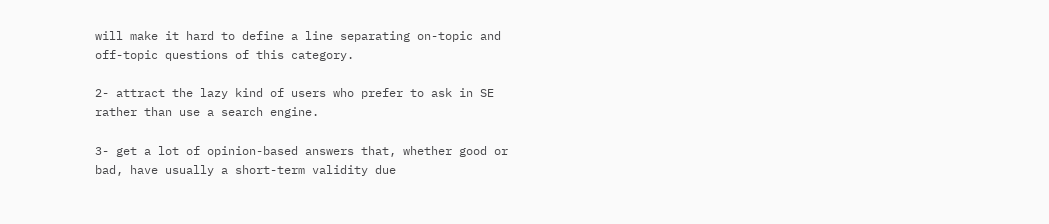will make it hard to define a line separating on-topic and off-topic questions of this category.

2- attract the lazy kind of users who prefer to ask in SE rather than use a search engine.

3- get a lot of opinion-based answers that, whether good or bad, have usually a short-term validity due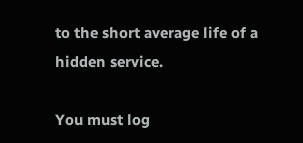to the short average life of a hidden service.

You must log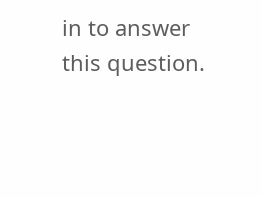in to answer this question.